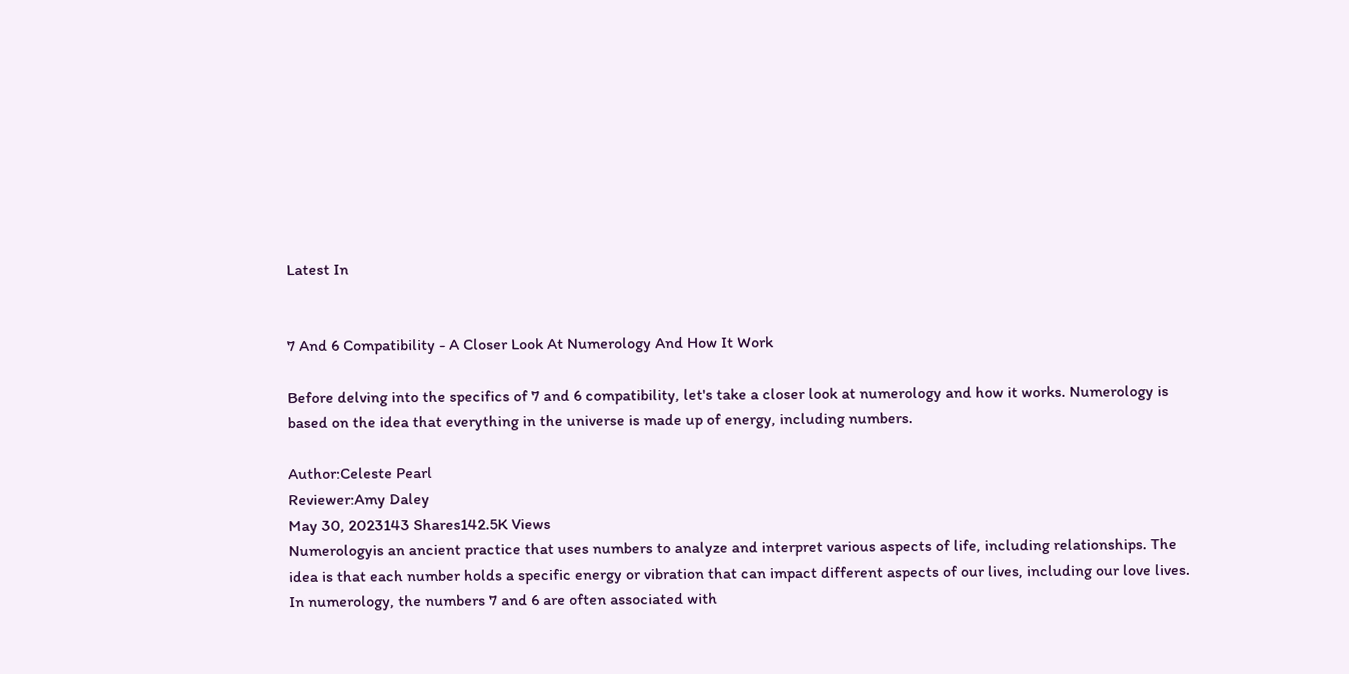Latest In


7 And 6 Compatibility - A Closer Look At Numerology And How It Work

Before delving into the specifics of 7 and 6 compatibility, let's take a closer look at numerology and how it works. Numerology is based on the idea that everything in the universe is made up of energy, including numbers.

Author:Celeste Pearl
Reviewer:Amy Daley
May 30, 2023143 Shares142.5K Views
Numerologyis an ancient practice that uses numbers to analyze and interpret various aspects of life, including relationships. The idea is that each number holds a specific energy or vibration that can impact different aspects of our lives, including our love lives.
In numerology, the numbers 7 and 6 are often associated with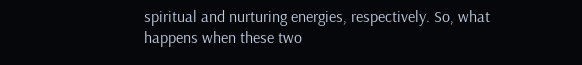spiritual and nurturing energies, respectively. So, what happens when these two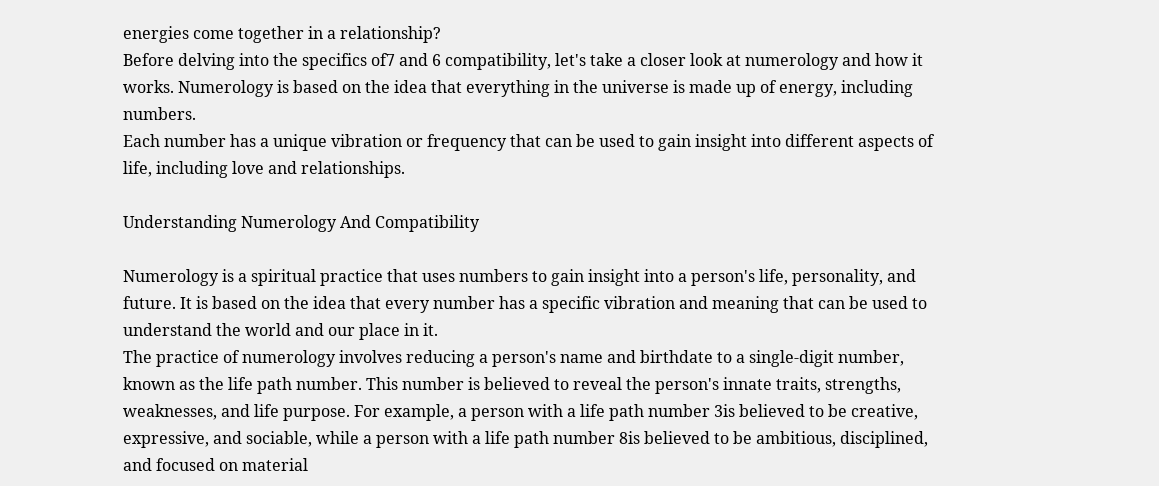energies come together in a relationship?
Before delving into the specifics of7 and 6 compatibility, let's take a closer look at numerology and how it works. Numerology is based on the idea that everything in the universe is made up of energy, including numbers.
Each number has a unique vibration or frequency that can be used to gain insight into different aspects of life, including love and relationships.

Understanding Numerology And Compatibility

Numerology is a spiritual practice that uses numbers to gain insight into a person's life, personality, and future. It is based on the idea that every number has a specific vibration and meaning that can be used to understand the world and our place in it.
The practice of numerology involves reducing a person's name and birthdate to a single-digit number, known as the life path number. This number is believed to reveal the person's innate traits, strengths, weaknesses, and life purpose. For example, a person with a life path number 3is believed to be creative, expressive, and sociable, while a person with a life path number 8is believed to be ambitious, disciplined, and focused on material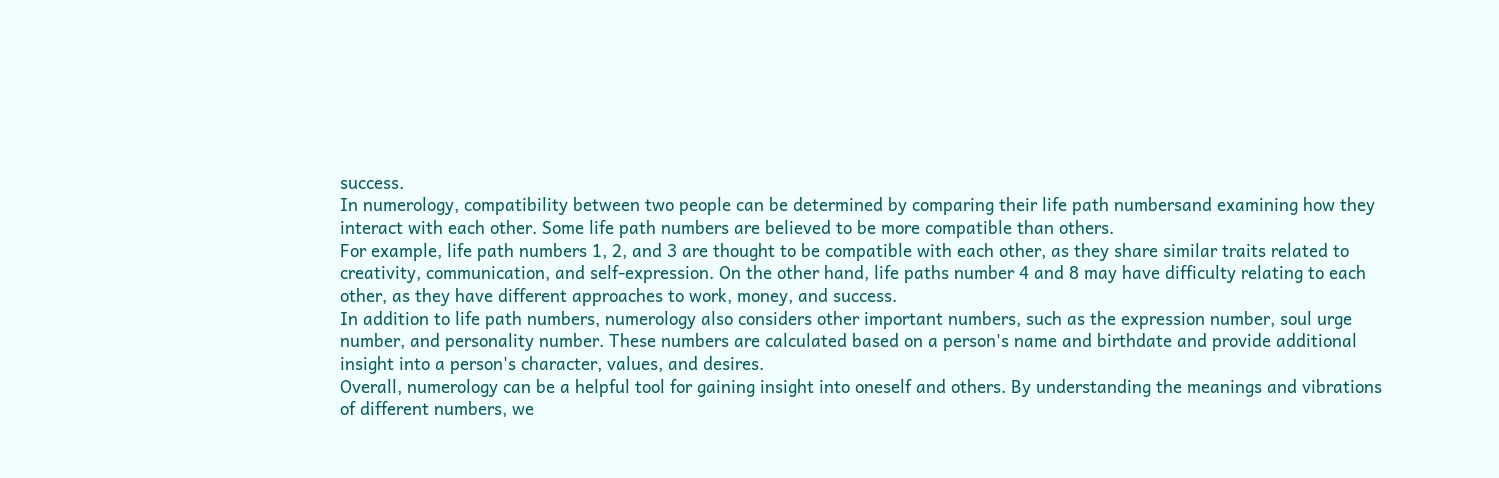success.
In numerology, compatibility between two people can be determined by comparing their life path numbersand examining how they interact with each other. Some life path numbers are believed to be more compatible than others.
For example, life path numbers 1, 2, and 3 are thought to be compatible with each other, as they share similar traits related to creativity, communication, and self-expression. On the other hand, life paths number 4 and 8 may have difficulty relating to each other, as they have different approaches to work, money, and success.
In addition to life path numbers, numerology also considers other important numbers, such as the expression number, soul urge number, and personality number. These numbers are calculated based on a person's name and birthdate and provide additional insight into a person's character, values, and desires.
Overall, numerology can be a helpful tool for gaining insight into oneself and others. By understanding the meanings and vibrations of different numbers, we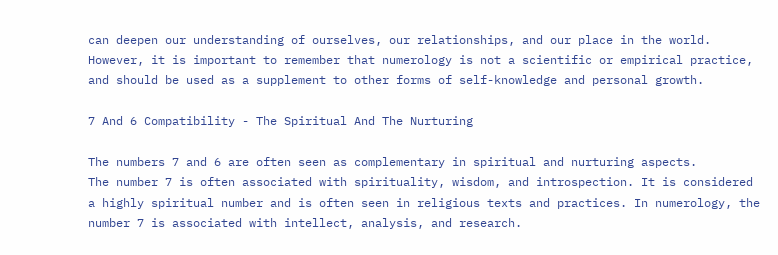can deepen our understanding of ourselves, our relationships, and our place in the world. However, it is important to remember that numerology is not a scientific or empirical practice, and should be used as a supplement to other forms of self-knowledge and personal growth.

7 And 6 Compatibility - The Spiritual And The Nurturing

The numbers 7 and 6 are often seen as complementary in spiritual and nurturing aspects.
The number 7 is often associated with spirituality, wisdom, and introspection. It is considered a highly spiritual number and is often seen in religious texts and practices. In numerology, the number 7 is associated with intellect, analysis, and research.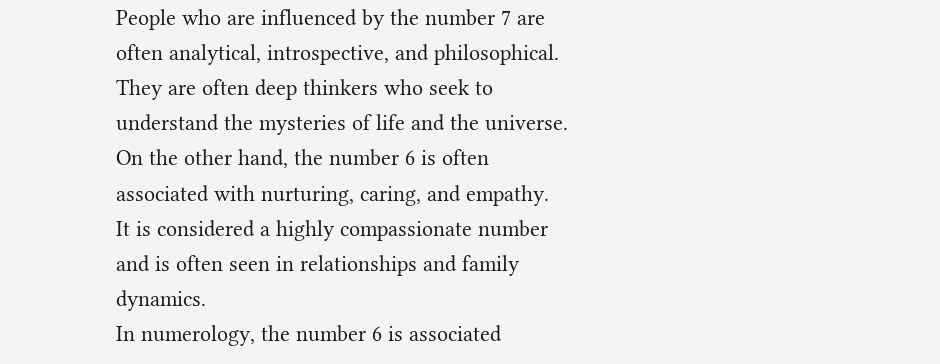People who are influenced by the number 7 are often analytical, introspective, and philosophical. They are often deep thinkers who seek to understand the mysteries of life and the universe.
On the other hand, the number 6 is often associated with nurturing, caring, and empathy. It is considered a highly compassionate number and is often seen in relationships and family dynamics.
In numerology, the number 6 is associated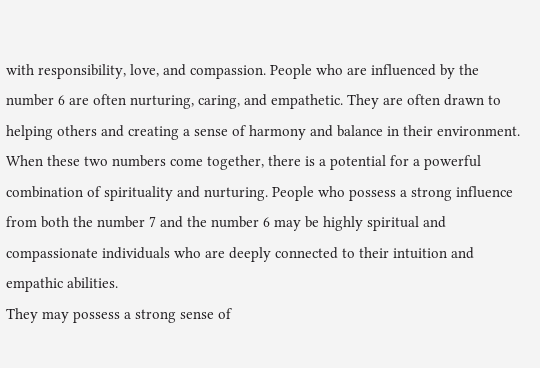with responsibility, love, and compassion. People who are influenced by the number 6 are often nurturing, caring, and empathetic. They are often drawn to helping others and creating a sense of harmony and balance in their environment.
When these two numbers come together, there is a potential for a powerful combination of spirituality and nurturing. People who possess a strong influence from both the number 7 and the number 6 may be highly spiritual and compassionate individuals who are deeply connected to their intuition and empathic abilities.
They may possess a strong sense of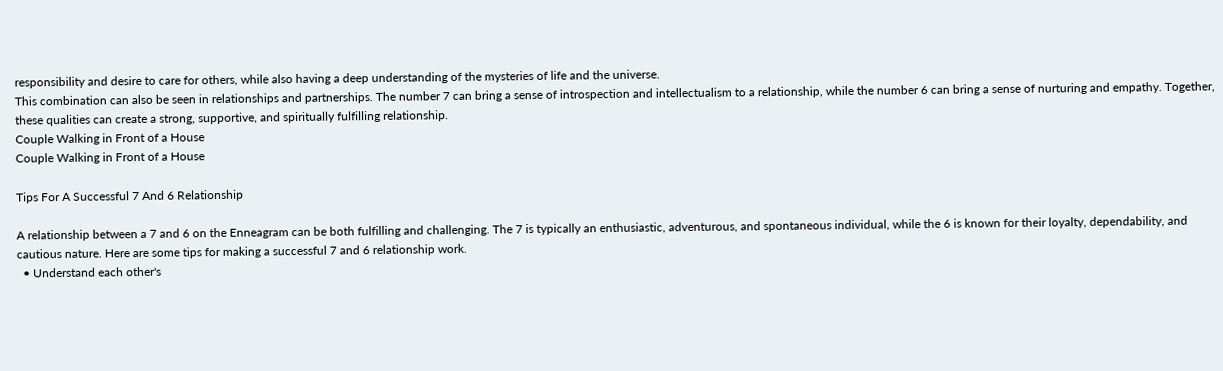responsibility and desire to care for others, while also having a deep understanding of the mysteries of life and the universe.
This combination can also be seen in relationships and partnerships. The number 7 can bring a sense of introspection and intellectualism to a relationship, while the number 6 can bring a sense of nurturing and empathy. Together, these qualities can create a strong, supportive, and spiritually fulfilling relationship.
Couple Walking in Front of a House
Couple Walking in Front of a House

Tips For A Successful 7 And 6 Relationship

A relationship between a 7 and 6 on the Enneagram can be both fulfilling and challenging. The 7 is typically an enthusiastic, adventurous, and spontaneous individual, while the 6 is known for their loyalty, dependability, and cautious nature. Here are some tips for making a successful 7 and 6 relationship work.
  • Understand each other's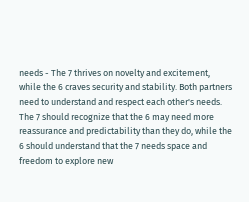needs - The 7 thrives on novelty and excitement, while the 6 craves security and stability. Both partners need to understand and respect each other's needs. The 7 should recognize that the 6 may need more reassurance and predictability than they do, while the 6 should understand that the 7 needs space and freedom to explore new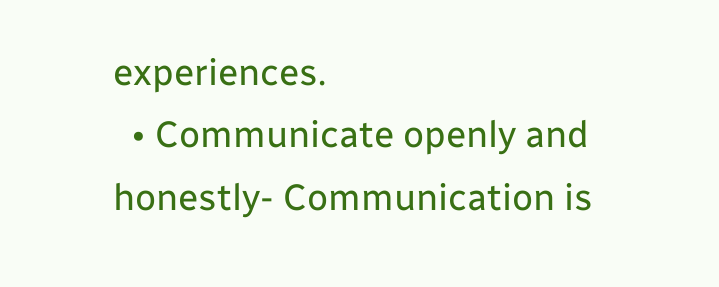experiences.
  • Communicate openly and honestly- Communication is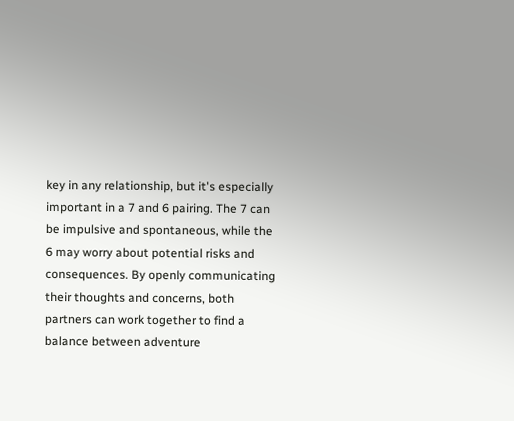key in any relationship, but it's especially important in a 7 and 6 pairing. The 7 can be impulsive and spontaneous, while the 6 may worry about potential risks and consequences. By openly communicating their thoughts and concerns, both partners can work together to find a balance between adventure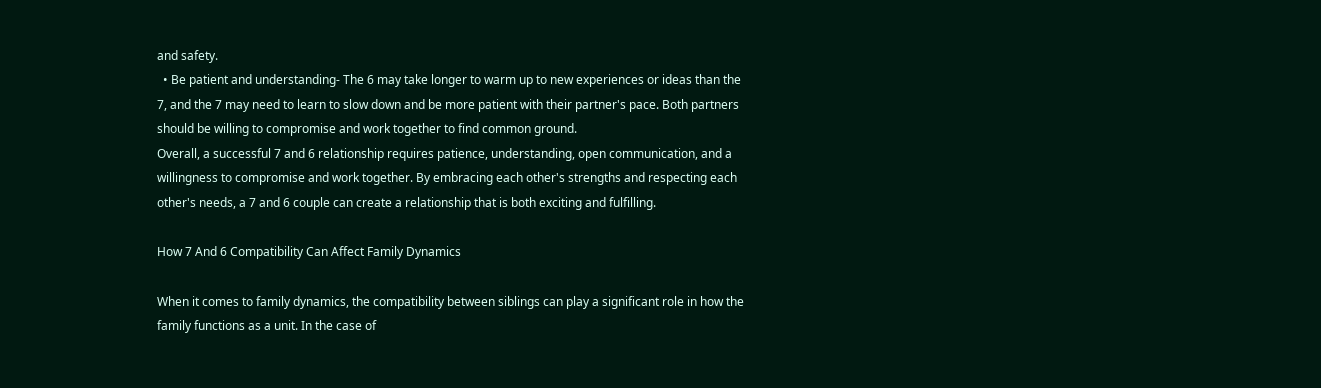and safety.
  • Be patient and understanding- The 6 may take longer to warm up to new experiences or ideas than the 7, and the 7 may need to learn to slow down and be more patient with their partner's pace. Both partners should be willing to compromise and work together to find common ground.
Overall, a successful 7 and 6 relationship requires patience, understanding, open communication, and a willingness to compromise and work together. By embracing each other's strengths and respecting each other's needs, a 7 and 6 couple can create a relationship that is both exciting and fulfilling.

How 7 And 6 Compatibility Can Affect Family Dynamics

When it comes to family dynamics, the compatibility between siblings can play a significant role in how the family functions as a unit. In the case of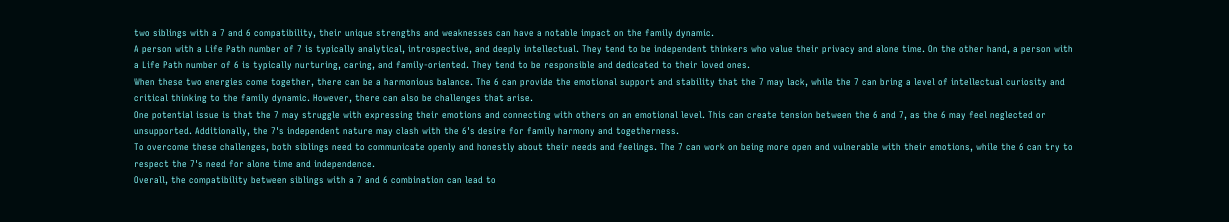two siblings with a 7 and 6 compatibility, their unique strengths and weaknesses can have a notable impact on the family dynamic.
A person with a Life Path number of 7 is typically analytical, introspective, and deeply intellectual. They tend to be independent thinkers who value their privacy and alone time. On the other hand, a person with a Life Path number of 6 is typically nurturing, caring, and family-oriented. They tend to be responsible and dedicated to their loved ones.
When these two energies come together, there can be a harmonious balance. The 6 can provide the emotional support and stability that the 7 may lack, while the 7 can bring a level of intellectual curiosity and critical thinking to the family dynamic. However, there can also be challenges that arise.
One potential issue is that the 7 may struggle with expressing their emotions and connecting with others on an emotional level. This can create tension between the 6 and 7, as the 6 may feel neglected or unsupported. Additionally, the 7's independent nature may clash with the 6's desire for family harmony and togetherness.
To overcome these challenges, both siblings need to communicate openly and honestly about their needs and feelings. The 7 can work on being more open and vulnerable with their emotions, while the 6 can try to respect the 7's need for alone time and independence.
Overall, the compatibility between siblings with a 7 and 6 combination can lead to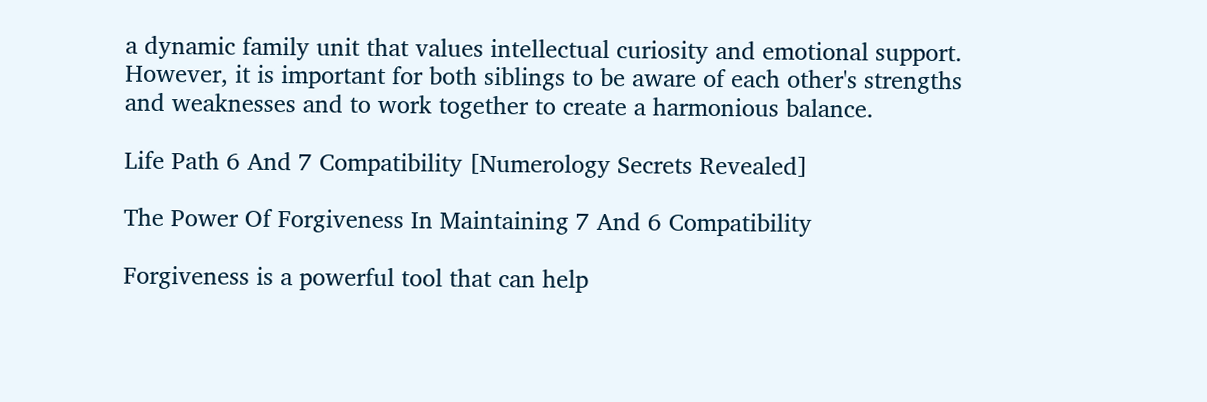a dynamic family unit that values intellectual curiosity and emotional support. However, it is important for both siblings to be aware of each other's strengths and weaknesses and to work together to create a harmonious balance.

Life Path 6 And 7 Compatibility [Numerology Secrets Revealed]

The Power Of Forgiveness In Maintaining 7 And 6 Compatibility

Forgiveness is a powerful tool that can help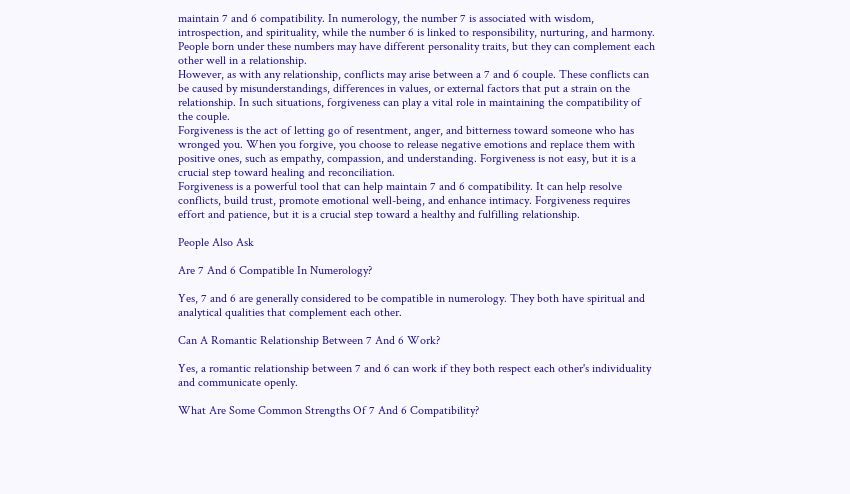maintain 7 and 6 compatibility. In numerology, the number 7 is associated with wisdom, introspection, and spirituality, while the number 6 is linked to responsibility, nurturing, and harmony. People born under these numbers may have different personality traits, but they can complement each other well in a relationship.
However, as with any relationship, conflicts may arise between a 7 and 6 couple. These conflicts can be caused by misunderstandings, differences in values, or external factors that put a strain on the relationship. In such situations, forgiveness can play a vital role in maintaining the compatibility of the couple.
Forgiveness is the act of letting go of resentment, anger, and bitterness toward someone who has wronged you. When you forgive, you choose to release negative emotions and replace them with positive ones, such as empathy, compassion, and understanding. Forgiveness is not easy, but it is a crucial step toward healing and reconciliation.
Forgiveness is a powerful tool that can help maintain 7 and 6 compatibility. It can help resolve conflicts, build trust, promote emotional well-being, and enhance intimacy. Forgiveness requires effort and patience, but it is a crucial step toward a healthy and fulfilling relationship.

People Also Ask

Are 7 And 6 Compatible In Numerology?

Yes, 7 and 6 are generally considered to be compatible in numerology. They both have spiritual and analytical qualities that complement each other.

Can A Romantic Relationship Between 7 And 6 Work?

Yes, a romantic relationship between 7 and 6 can work if they both respect each other's individuality and communicate openly.

What Are Some Common Strengths Of 7 And 6 Compatibility?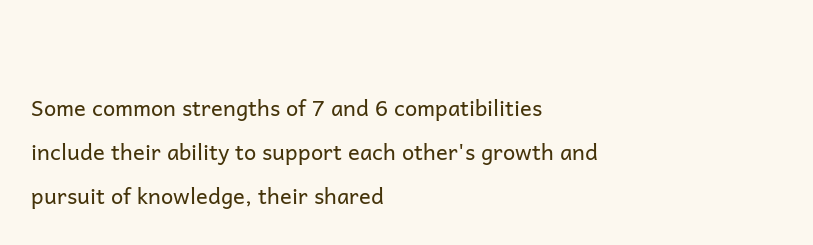Some common strengths of 7 and 6 compatibilities include their ability to support each other's growth and pursuit of knowledge, their shared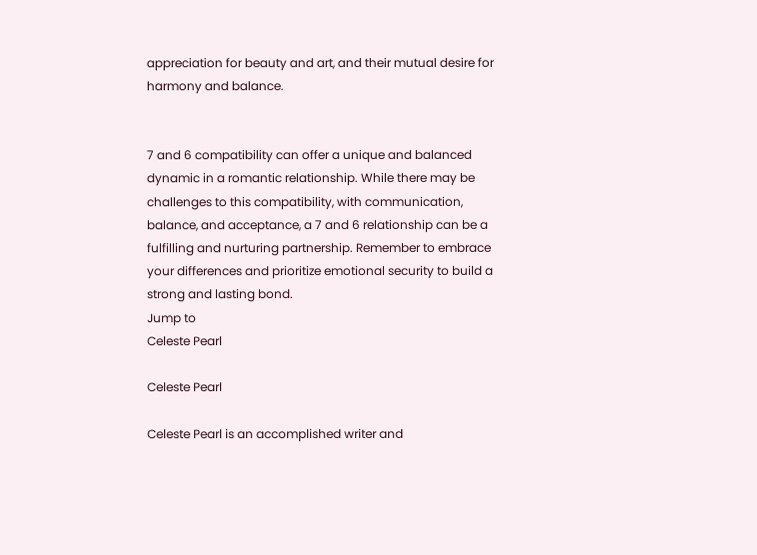appreciation for beauty and art, and their mutual desire for harmony and balance.


7 and 6 compatibility can offer a unique and balanced dynamic in a romantic relationship. While there may be challenges to this compatibility, with communication, balance, and acceptance, a 7 and 6 relationship can be a fulfilling and nurturing partnership. Remember to embrace your differences and prioritize emotional security to build a strong and lasting bond.
Jump to
Celeste Pearl

Celeste Pearl

Celeste Pearl is an accomplished writer and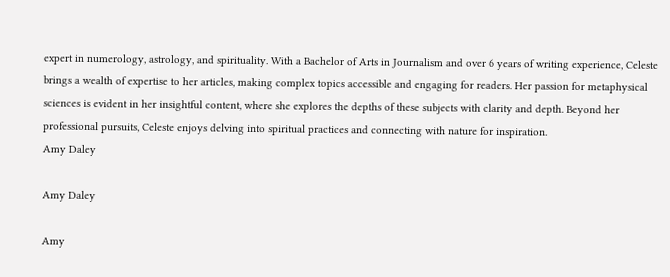expert in numerology, astrology, and spirituality. With a Bachelor of Arts in Journalism and over 6 years of writing experience, Celeste brings a wealth of expertise to her articles, making complex topics accessible and engaging for readers. Her passion for metaphysical sciences is evident in her insightful content, where she explores the depths of these subjects with clarity and depth. Beyond her professional pursuits, Celeste enjoys delving into spiritual practices and connecting with nature for inspiration.
Amy Daley

Amy Daley

Amy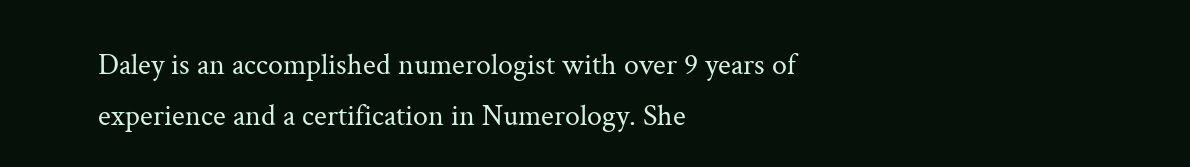Daley is an accomplished numerologist with over 9 years of experience and a certification in Numerology. She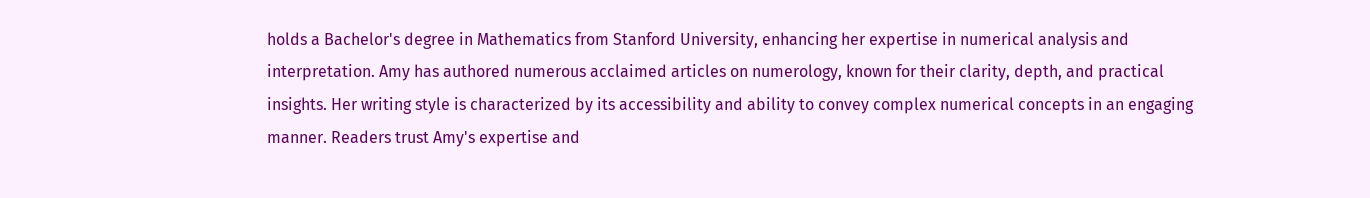holds a Bachelor's degree in Mathematics from Stanford University, enhancing her expertise in numerical analysis and interpretation. Amy has authored numerous acclaimed articles on numerology, known for their clarity, depth, and practical insights. Her writing style is characterized by its accessibility and ability to convey complex numerical concepts in an engaging manner. Readers trust Amy's expertise and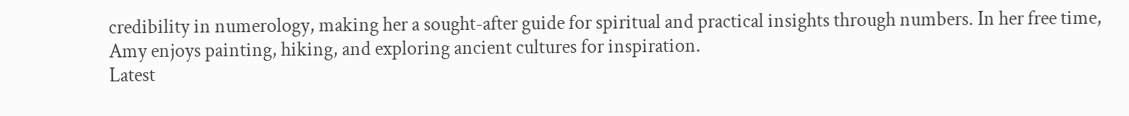credibility in numerology, making her a sought-after guide for spiritual and practical insights through numbers. In her free time, Amy enjoys painting, hiking, and exploring ancient cultures for inspiration.
Latest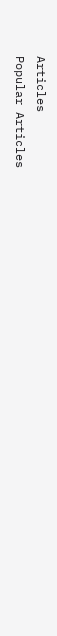Articles
Popular Articles